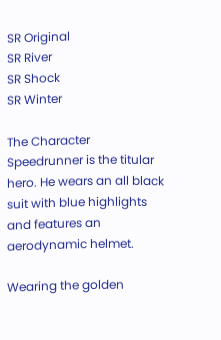SR Original
SR River
SR Shock
SR Winter

The Character Speedrunner is the titular hero. He wears an all black suit with blue highlights and features an aerodynamic helmet.

Wearing the golden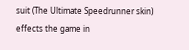suit (The Ultimate Speedrunner skin) effects the game in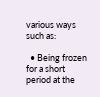various ways such as:

  • Being frozen for a short period at the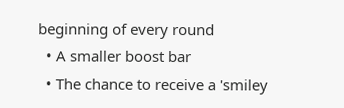beginning of every round
  • A smaller boost bar
  • The chance to receive a 'smiley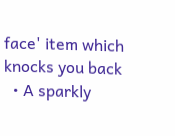face' item which knocks you back
  • A sparkly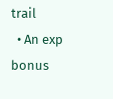trail
  • An exp bonus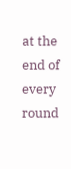at the end of every round